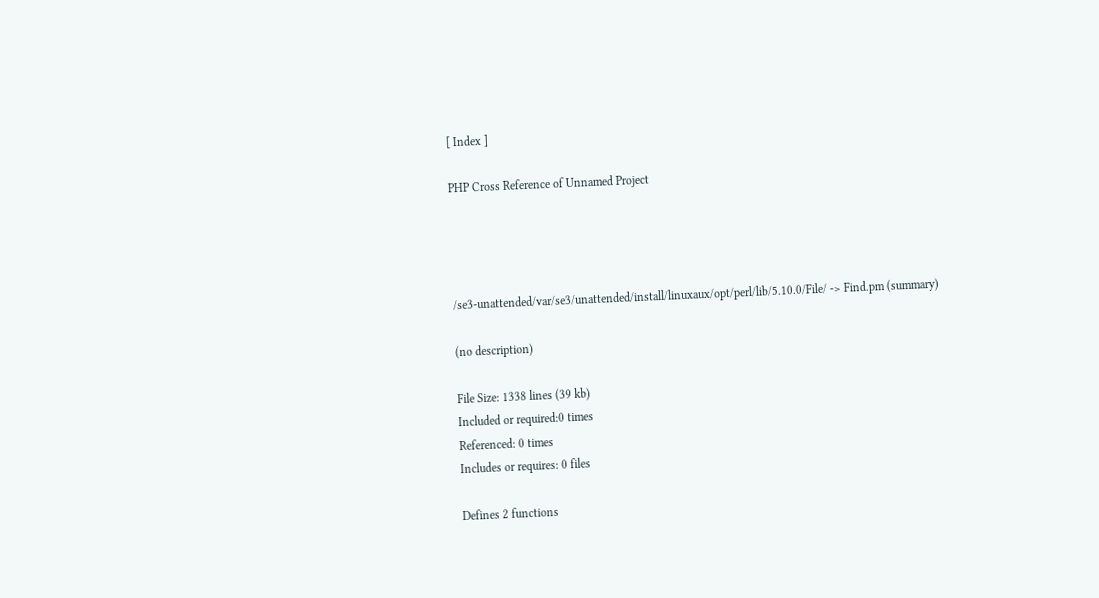[ Index ]

PHP Cross Reference of Unnamed Project




/se3-unattended/var/se3/unattended/install/linuxaux/opt/perl/lib/5.10.0/File/ -> Find.pm (summary)

(no description)

File Size: 1338 lines (39 kb)
Included or required:0 times
Referenced: 0 times
Includes or requires: 0 files

Defines 2 functions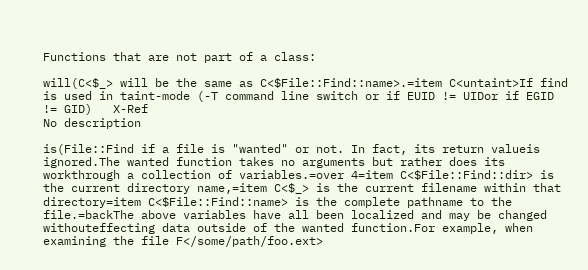Functions that are not part of a class:

will(C<$_> will be the same as C<$File::Find::name>.=item C<untaint>If find is used in taint-mode (-T command line switch or if EUID != UIDor if EGID != GID)   X-Ref
No description

is(File::Find if a file is "wanted" or not. In fact, its return valueis ignored.The wanted function takes no arguments but rather does its workthrough a collection of variables.=over 4=item C<$File::Find::dir> is the current directory name,=item C<$_> is the current filename within that directory=item C<$File::Find::name> is the complete pathname to the file.=backThe above variables have all been localized and may be changed withouteffecting data outside of the wanted function.For example, when examining the file F</some/path/foo.ext>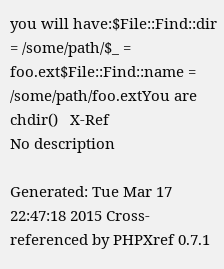you will have:$File::Find::dir = /some/path/$_ = foo.ext$File::Find::name = /some/path/foo.extYou are chdir()   X-Ref
No description

Generated: Tue Mar 17 22:47:18 2015 Cross-referenced by PHPXref 0.7.1